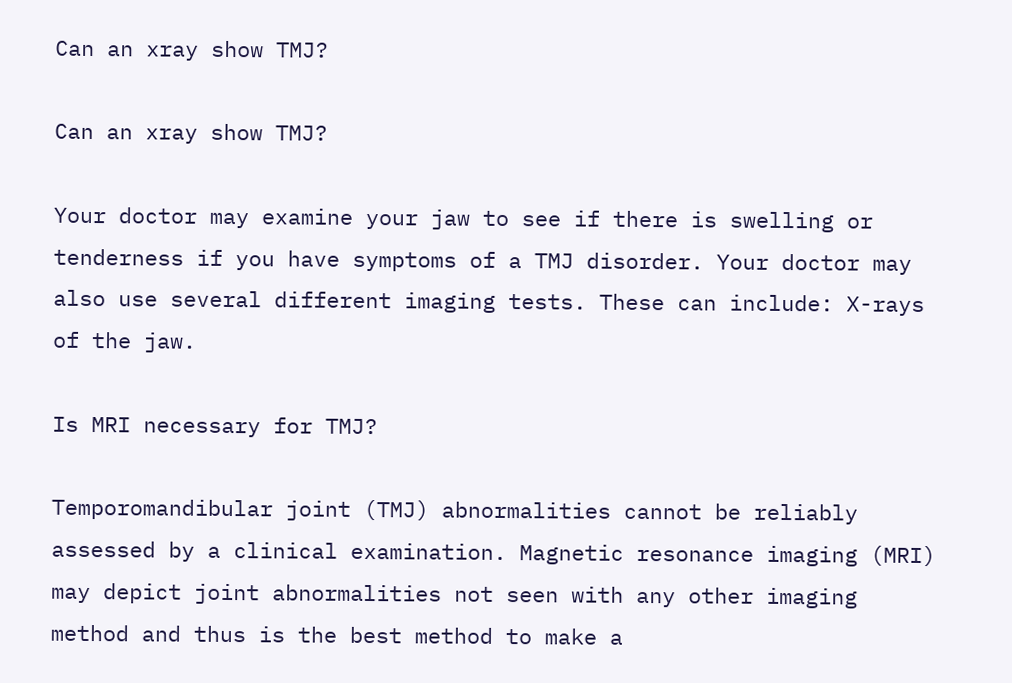Can an xray show TMJ?

Can an xray show TMJ?

Your doctor may examine your jaw to see if there is swelling or tenderness if you have symptoms of a TMJ disorder. Your doctor may also use several different imaging tests. These can include: X-rays of the jaw.

Is MRI necessary for TMJ?

Temporomandibular joint (TMJ) abnormalities cannot be reliably assessed by a clinical examination. Magnetic resonance imaging (MRI) may depict joint abnormalities not seen with any other imaging method and thus is the best method to make a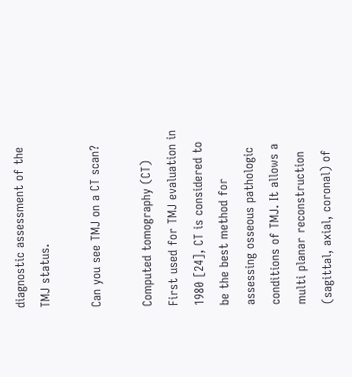diagnostic assessment of the TMJ status.

Can you see TMJ on a CT scan?

Computed tomography (CT) First used for TMJ evaluation in 1980 [24], CT is considered to be the best method for assessing osseous pathologic conditions of TMJ. It allows a multi planar reconstruction (sagittal, axial, coronal) of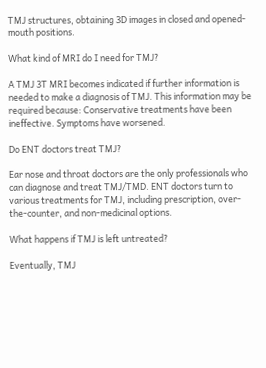TMJ structures, obtaining 3D images in closed and opened-mouth positions.

What kind of MRI do I need for TMJ?

A TMJ 3T MRI becomes indicated if further information is needed to make a diagnosis of TMJ. This information may be required because: Conservative treatments have been ineffective. Symptoms have worsened.

Do ENT doctors treat TMJ?

Ear nose and throat doctors are the only professionals who can diagnose and treat TMJ/TMD. ENT doctors turn to various treatments for TMJ, including prescription, over-the-counter, and non-medicinal options.

What happens if TMJ is left untreated?

Eventually, TMJ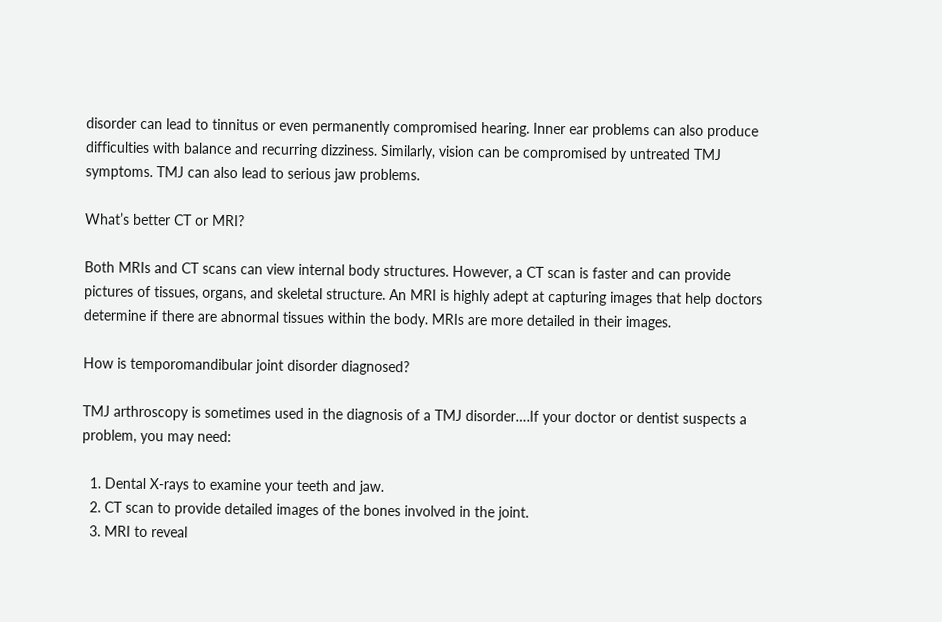disorder can lead to tinnitus or even permanently compromised hearing. Inner ear problems can also produce difficulties with balance and recurring dizziness. Similarly, vision can be compromised by untreated TMJ symptoms. TMJ can also lead to serious jaw problems.

What’s better CT or MRI?

Both MRIs and CT scans can view internal body structures. However, a CT scan is faster and can provide pictures of tissues, organs, and skeletal structure. An MRI is highly adept at capturing images that help doctors determine if there are abnormal tissues within the body. MRIs are more detailed in their images.

How is temporomandibular joint disorder diagnosed?

TMJ arthroscopy is sometimes used in the diagnosis of a TMJ disorder….If your doctor or dentist suspects a problem, you may need:

  1. Dental X-rays to examine your teeth and jaw.
  2. CT scan to provide detailed images of the bones involved in the joint.
  3. MRI to reveal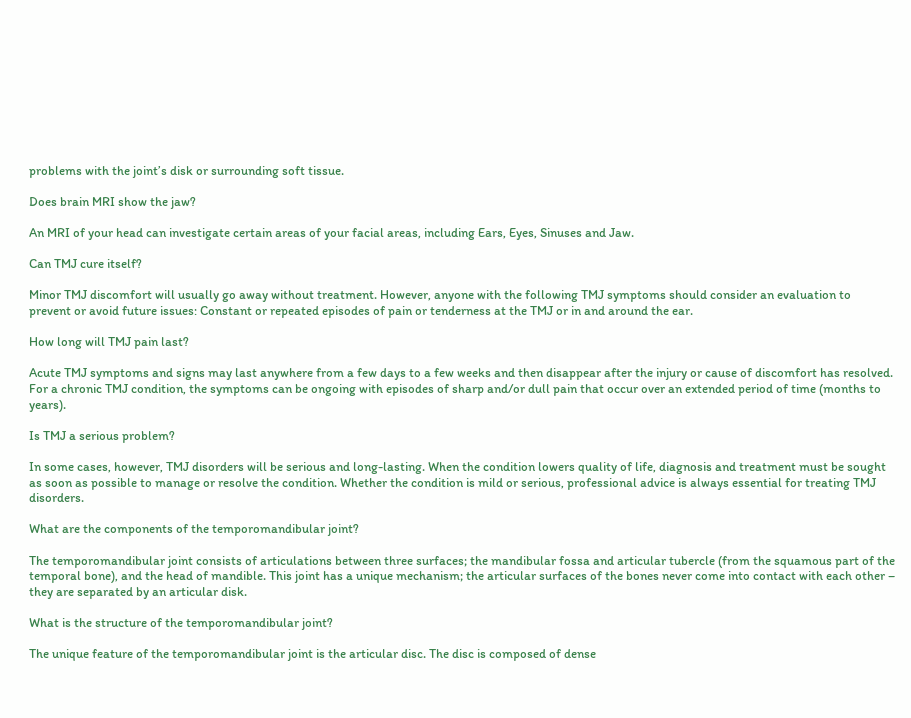problems with the joint’s disk or surrounding soft tissue.

Does brain MRI show the jaw?

An MRI of your head can investigate certain areas of your facial areas, including Ears, Eyes, Sinuses and Jaw.

Can TMJ cure itself?

Minor TMJ discomfort will usually go away without treatment. However, anyone with the following TMJ symptoms should consider an evaluation to prevent or avoid future issues: Constant or repeated episodes of pain or tenderness at the TMJ or in and around the ear.

How long will TMJ pain last?

Acute TMJ symptoms and signs may last anywhere from a few days to a few weeks and then disappear after the injury or cause of discomfort has resolved. For a chronic TMJ condition, the symptoms can be ongoing with episodes of sharp and/or dull pain that occur over an extended period of time (months to years).

Is TMJ a serious problem?

In some cases, however, TMJ disorders will be serious and long-lasting. When the condition lowers quality of life, diagnosis and treatment must be sought as soon as possible to manage or resolve the condition. Whether the condition is mild or serious, professional advice is always essential for treating TMJ disorders.

What are the components of the temporomandibular joint?

The temporomandibular joint consists of articulations between three surfaces; the mandibular fossa and articular tubercle (from the squamous part of the temporal bone), and the head of mandible. This joint has a unique mechanism; the articular surfaces of the bones never come into contact with each other – they are separated by an articular disk.

What is the structure of the temporomandibular joint?

The unique feature of the temporomandibular joint is the articular disc. The disc is composed of dense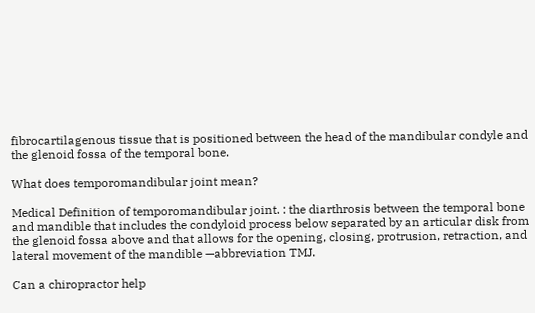fibrocartilagenous tissue that is positioned between the head of the mandibular condyle and the glenoid fossa of the temporal bone.

What does temporomandibular joint mean?

Medical Definition of temporomandibular joint. : the diarthrosis between the temporal bone and mandible that includes the condyloid process below separated by an articular disk from the glenoid fossa above and that allows for the opening, closing, protrusion, retraction, and lateral movement of the mandible —abbreviation TMJ.

Can a chiropractor help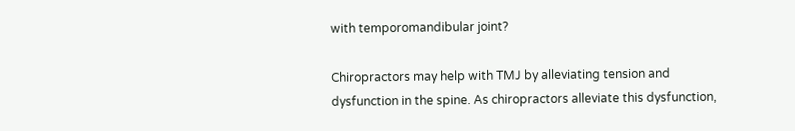with temporomandibular joint?

Chiropractors may help with TMJ by alleviating tension and dysfunction in the spine. As chiropractors alleviate this dysfunction,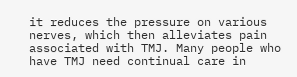it reduces the pressure on various nerves, which then alleviates pain associated with TMJ. Many people who have TMJ need continual care in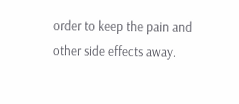order to keep the pain and other side effects away.